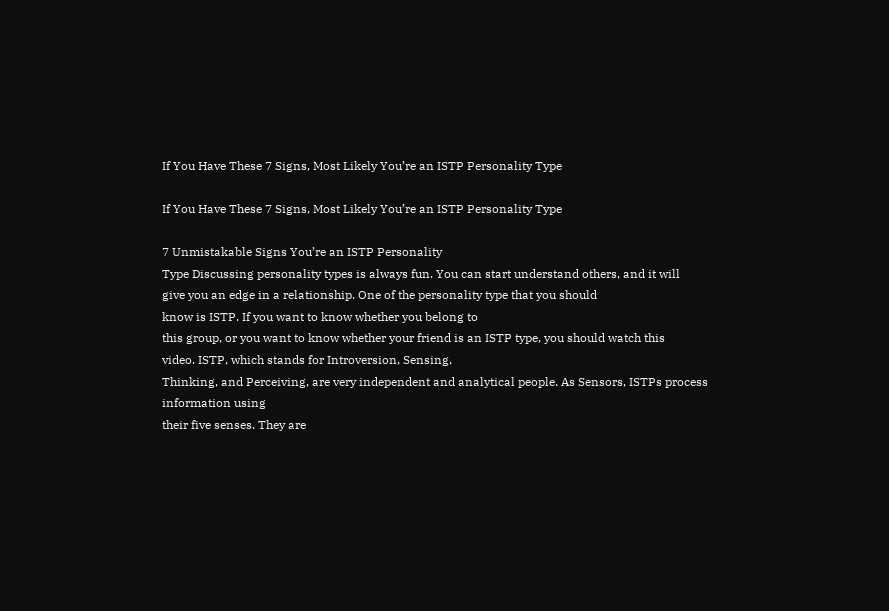If You Have These 7 Signs, Most Likely You’re an ISTP Personality Type

If You Have These 7 Signs, Most Likely You’re an ISTP Personality Type

7 Unmistakable Signs You’re an ISTP Personality
Type Discussing personality types is always fun. You can start understand others, and it will
give you an edge in a relationship. One of the personality type that you should
know is ISTP. If you want to know whether you belong to
this group, or you want to know whether your friend is an ISTP type, you should watch this
video. ISTP, which stands for Introversion, Sensing,
Thinking, and Perceiving, are very independent and analytical people. As Sensors, ISTPs process information using
their five senses. They are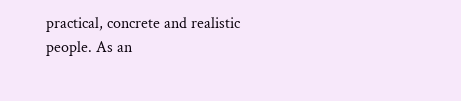practical, concrete and realistic
people. As an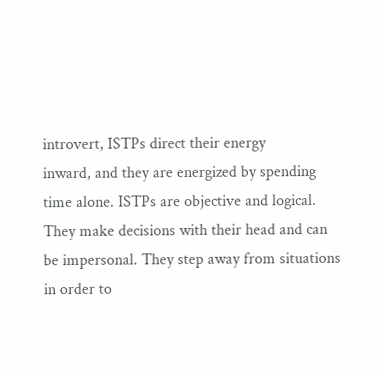introvert, ISTPs direct their energy
inward, and they are energized by spending time alone. ISTPs are objective and logical. They make decisions with their head and can
be impersonal. They step away from situations in order to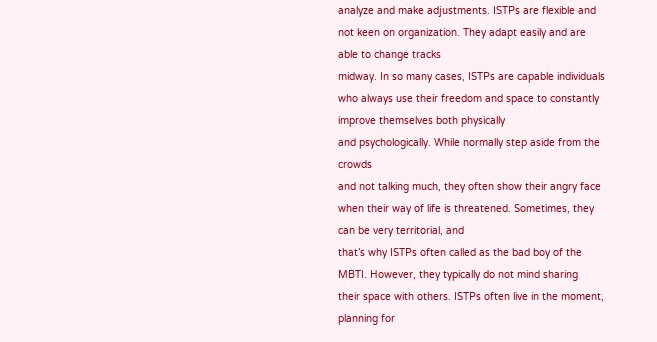analyze and make adjustments. ISTPs are flexible and not keen on organization. They adapt easily and are able to change tracks
midway. In so many cases, ISTPs are capable individuals
who always use their freedom and space to constantly improve themselves both physically
and psychologically. While normally step aside from the crowds
and not talking much, they often show their angry face when their way of life is threatened. Sometimes, they can be very territorial, and
that’s why ISTPs often called as the bad boy of the MBTI. However, they typically do not mind sharing
their space with others. ISTPs often live in the moment, planning for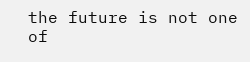the future is not one of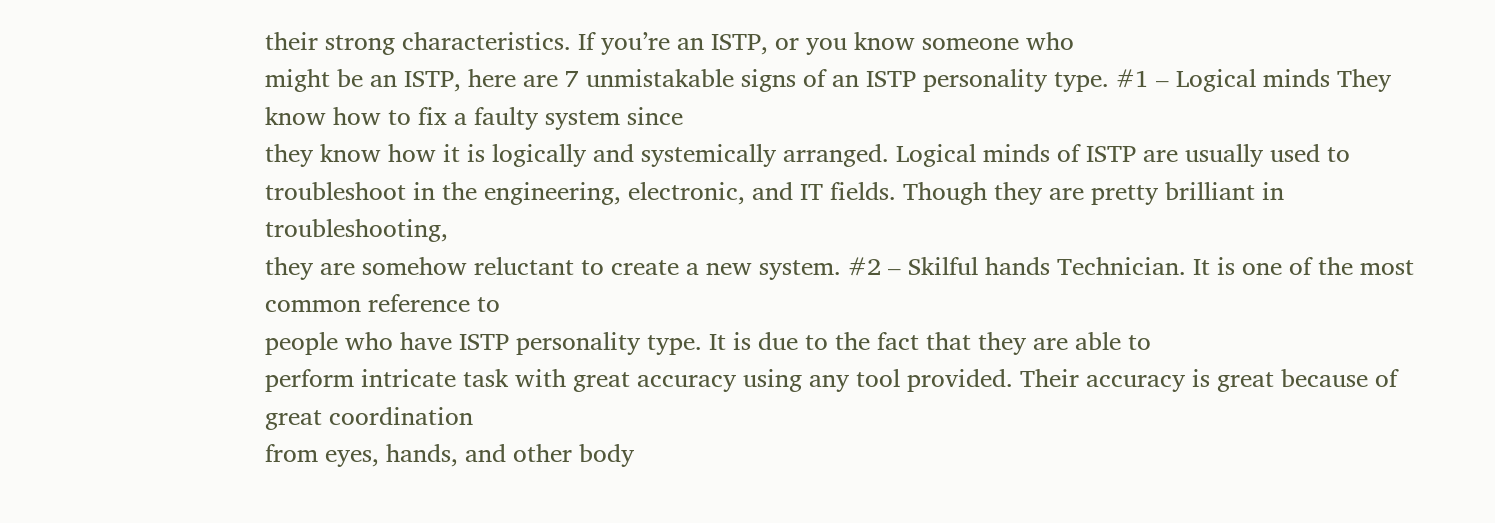their strong characteristics. If you’re an ISTP, or you know someone who
might be an ISTP, here are 7 unmistakable signs of an ISTP personality type. #1 – Logical minds They know how to fix a faulty system since
they know how it is logically and systemically arranged. Logical minds of ISTP are usually used to
troubleshoot in the engineering, electronic, and IT fields. Though they are pretty brilliant in troubleshooting,
they are somehow reluctant to create a new system. #2 – Skilful hands Technician. It is one of the most common reference to
people who have ISTP personality type. It is due to the fact that they are able to
perform intricate task with great accuracy using any tool provided. Their accuracy is great because of great coordination
from eyes, hands, and other body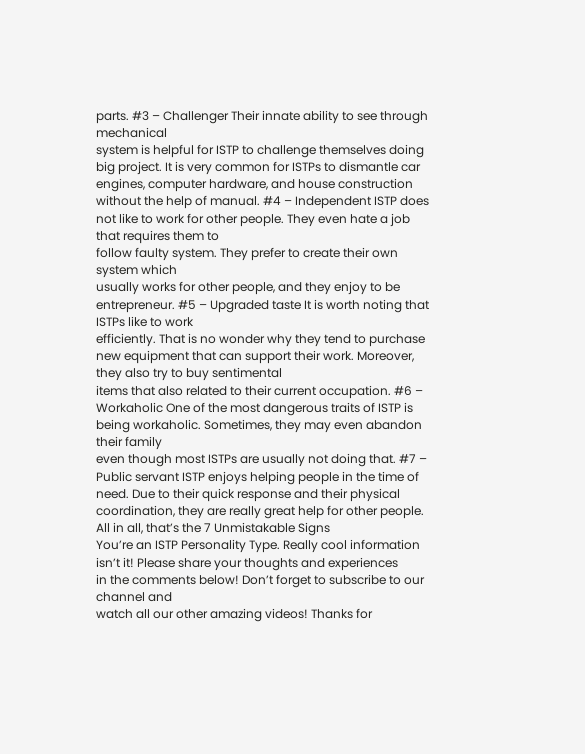parts. #3 – Challenger Their innate ability to see through mechanical
system is helpful for ISTP to challenge themselves doing big project. It is very common for ISTPs to dismantle car
engines, computer hardware, and house construction without the help of manual. #4 – Independent ISTP does not like to work for other people. They even hate a job that requires them to
follow faulty system. They prefer to create their own system which
usually works for other people, and they enjoy to be entrepreneur. #5 – Upgraded taste It is worth noting that ISTPs like to work
efficiently. That is no wonder why they tend to purchase
new equipment that can support their work. Moreover, they also try to buy sentimental
items that also related to their current occupation. #6 – Workaholic One of the most dangerous traits of ISTP is
being workaholic. Sometimes, they may even abandon their family
even though most ISTPs are usually not doing that. #7 – Public servant ISTP enjoys helping people in the time of
need. Due to their quick response and their physical
coordination, they are really great help for other people. All in all, that’s the 7 Unmistakable Signs
You’re an ISTP Personality Type. Really cool information isn’t it! Please share your thoughts and experiences
in the comments below! Don’t forget to subscribe to our channel and
watch all our other amazing videos! Thanks for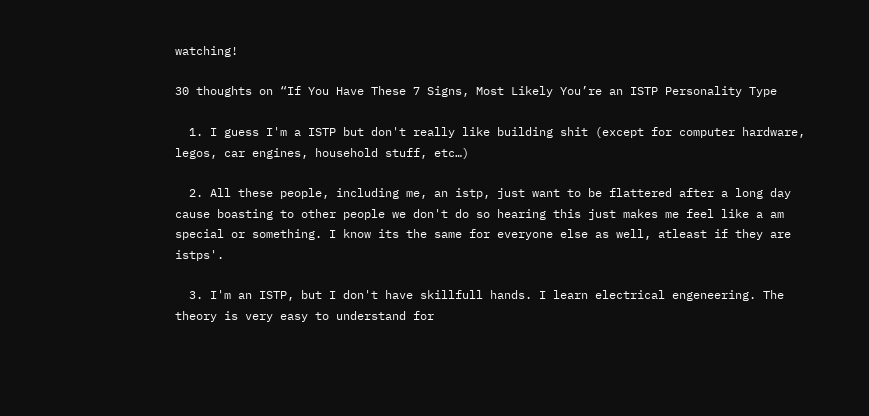watching!

30 thoughts on “If You Have These 7 Signs, Most Likely You’re an ISTP Personality Type

  1. I guess I'm a ISTP but don't really like building shit (except for computer hardware, legos, car engines, household stuff, etc…)

  2. All these people, including me, an istp, just want to be flattered after a long day cause boasting to other people we don't do so hearing this just makes me feel like a am special or something. I know its the same for everyone else as well, atleast if they are istps'.

  3. I'm an ISTP, but I don't have skillfull hands. I learn electrical engeneering. The theory is very easy to understand for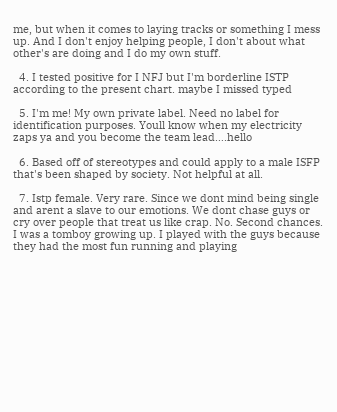me, but when it comes to laying tracks or something I mess up. And I don't enjoy helping people, I don't about what other's are doing and I do my own stuff.

  4. I tested positive for I NFJ but I'm borderline ISTP according to the present chart. maybe I missed typed

  5. I'm me! My own private label. Need no label for identification purposes. Youll know when my electricity zaps ya and you become the team lead….hello

  6. Based off of stereotypes and could apply to a male ISFP that's been shaped by society. Not helpful at all.

  7. Istp female. Very rare. Since we dont mind being single and arent a slave to our emotions. We dont chase guys or cry over people that treat us like crap. No. Second chances. I was a tomboy growing up. I played with the guys because they had the most fun running and playing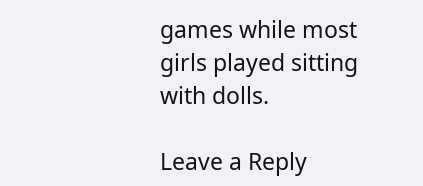games while most girls played sitting with dolls.

Leave a Reply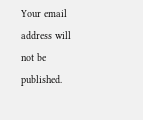Your email address will not be published.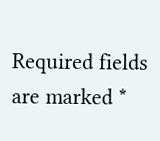Required fields are marked *